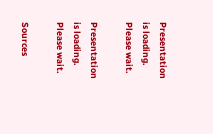Presentation is loading. Please wait.

Presentation is loading. Please wait.

Sources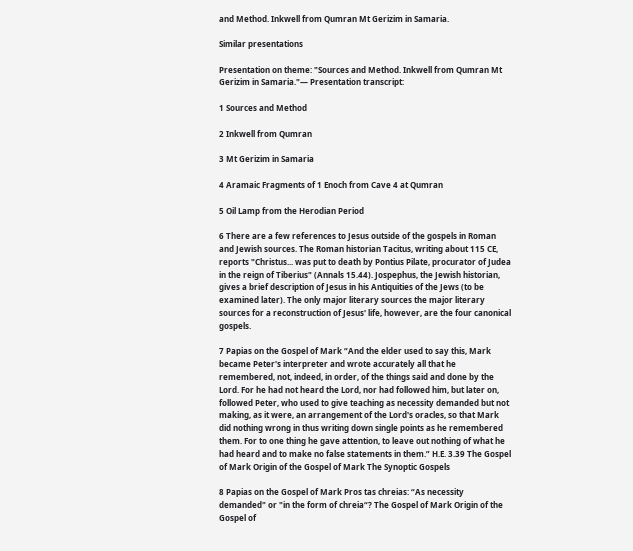and Method. Inkwell from Qumran Mt Gerizim in Samaria.

Similar presentations

Presentation on theme: "Sources and Method. Inkwell from Qumran Mt Gerizim in Samaria."— Presentation transcript:

1 Sources and Method

2 Inkwell from Qumran

3 Mt Gerizim in Samaria

4 Aramaic Fragments of 1 Enoch from Cave 4 at Qumran

5 Oil Lamp from the Herodian Period

6 There are a few references to Jesus outside of the gospels in Roman and Jewish sources. The Roman historian Tacitus, writing about 115 CE, reports "Christus... was put to death by Pontius Pilate, procurator of Judea in the reign of Tiberius" (Annals 15.44). Jospephus, the Jewish historian, gives a brief description of Jesus in his Antiquities of the Jews (to be examined later). The only major literary sources the major literary sources for a reconstruction of Jesus' life, however, are the four canonical gospels.

7 Papias on the Gospel of Mark “And the elder used to say this, Mark became Peter's interpreter and wrote accurately all that he remembered, not, indeed, in order, of the things said and done by the Lord. For he had not heard the Lord, nor had followed him, but later on, followed Peter, who used to give teaching as necessity demanded but not making, as it were, an arrangement of the Lord's oracles, so that Mark did nothing wrong in thus writing down single points as he remembered them. For to one thing he gave attention, to leave out nothing of what he had heard and to make no false statements in them.” H.E. 3.39 The Gospel of Mark Origin of the Gospel of Mark The Synoptic Gospels

8 Papias on the Gospel of Mark Pros tas chreias: “As necessity demanded" or "in the form of chreia“? The Gospel of Mark Origin of the Gospel of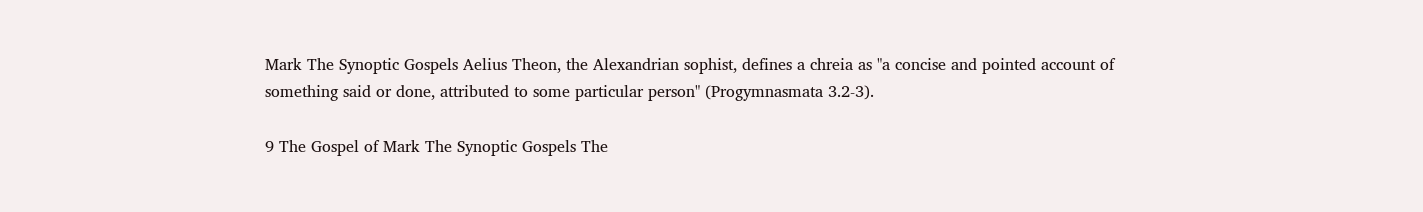Mark The Synoptic Gospels Aelius Theon, the Alexandrian sophist, defines a chreia as "a concise and pointed account of something said or done, attributed to some particular person" (Progymnasmata 3.2-3).

9 The Gospel of Mark The Synoptic Gospels The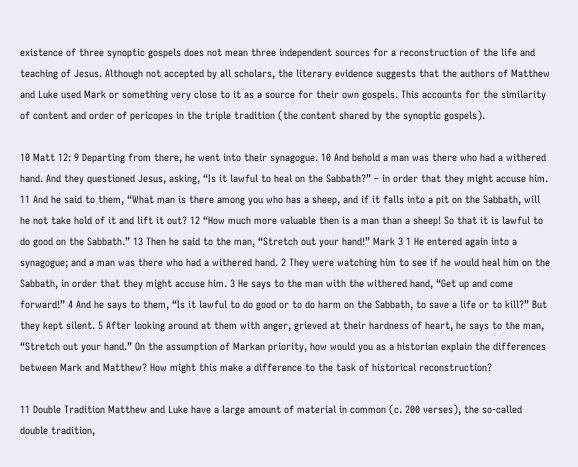existence of three synoptic gospels does not mean three independent sources for a reconstruction of the life and teaching of Jesus. Although not accepted by all scholars, the literary evidence suggests that the authors of Matthew and Luke used Mark or something very close to it as a source for their own gospels. This accounts for the similarity of content and order of pericopes in the triple tradition (the content shared by the synoptic gospels).

10 Matt 12: 9 Departing from there, he went into their synagogue. 10 And behold a man was there who had a withered hand. And they questioned Jesus, asking, “Is it lawful to heal on the Sabbath?” – in order that they might accuse him. 11 And he said to them, “What man is there among you who has a sheep, and if it falls into a pit on the Sabbath, will he not take hold of it and lift it out? 12 “How much more valuable then is a man than a sheep! So that it is lawful to do good on the Sabbath.” 13 Then he said to the man, “Stretch out your hand!” Mark 3 1 He entered again into a synagogue; and a man was there who had a withered hand. 2 They were watching him to see if he would heal him on the Sabbath, in order that they might accuse him. 3 He says to the man with the withered hand, “Get up and come forward!” 4 And he says to them, “Is it lawful to do good or to do harm on the Sabbath, to save a life or to kill?” But they kept silent. 5 After looking around at them with anger, grieved at their hardness of heart, he says to the man, “Stretch out your hand.” On the assumption of Markan priority, how would you as a historian explain the differences between Mark and Matthew? How might this make a difference to the task of historical reconstruction?

11 Double Tradition Matthew and Luke have a large amount of material in common (c. 200 verses), the so-called double tradition,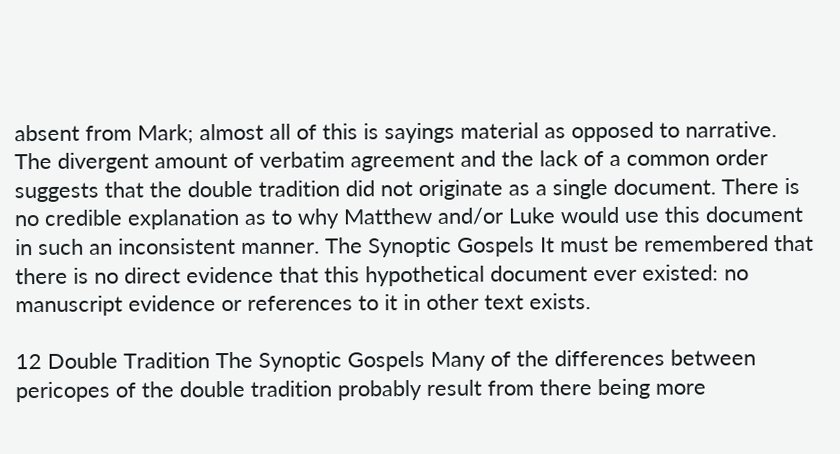absent from Mark; almost all of this is sayings material as opposed to narrative. The divergent amount of verbatim agreement and the lack of a common order suggests that the double tradition did not originate as a single document. There is no credible explanation as to why Matthew and/or Luke would use this document in such an inconsistent manner. The Synoptic Gospels It must be remembered that there is no direct evidence that this hypothetical document ever existed: no manuscript evidence or references to it in other text exists.

12 Double Tradition The Synoptic Gospels Many of the differences between pericopes of the double tradition probably result from there being more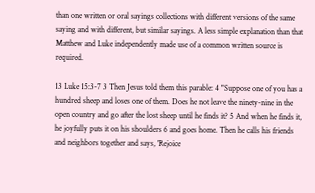than one written or oral sayings collections with different versions of the same saying and with different, but similar sayings. A less simple explanation than that Matthew and Luke independently made use of a common written source is required.

13 Luke 15:3-7 3 Then Jesus told them this parable: 4 "Suppose one of you has a hundred sheep and loses one of them. Does he not leave the ninety-nine in the open country and go after the lost sheep until he finds it? 5 And when he finds it, he joyfully puts it on his shoulders 6 and goes home. Then he calls his friends and neighbors together and says, 'Rejoice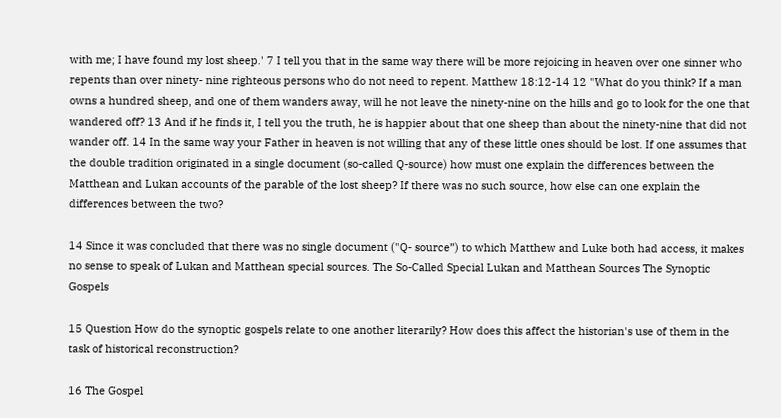with me; I have found my lost sheep.' 7 I tell you that in the same way there will be more rejoicing in heaven over one sinner who repents than over ninety- nine righteous persons who do not need to repent. Matthew 18:12-14 12 "What do you think? If a man owns a hundred sheep, and one of them wanders away, will he not leave the ninety-nine on the hills and go to look for the one that wandered off? 13 And if he finds it, I tell you the truth, he is happier about that one sheep than about the ninety-nine that did not wander off. 14 In the same way your Father in heaven is not willing that any of these little ones should be lost. If one assumes that the double tradition originated in a single document (so-called Q-source) how must one explain the differences between the Matthean and Lukan accounts of the parable of the lost sheep? If there was no such source, how else can one explain the differences between the two?

14 Since it was concluded that there was no single document ("Q- source”) to which Matthew and Luke both had access, it makes no sense to speak of Lukan and Matthean special sources. The So-Called Special Lukan and Matthean Sources The Synoptic Gospels

15 Question How do the synoptic gospels relate to one another literarily? How does this affect the historian's use of them in the task of historical reconstruction?

16 The Gospel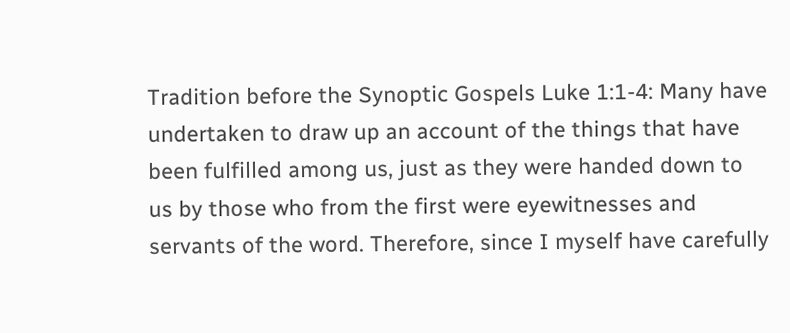Tradition before the Synoptic Gospels Luke 1:1-4: Many have undertaken to draw up an account of the things that have been fulfilled among us, just as they were handed down to us by those who from the first were eyewitnesses and servants of the word. Therefore, since I myself have carefully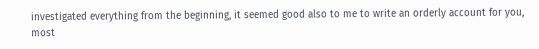investigated everything from the beginning, it seemed good also to me to write an orderly account for you, most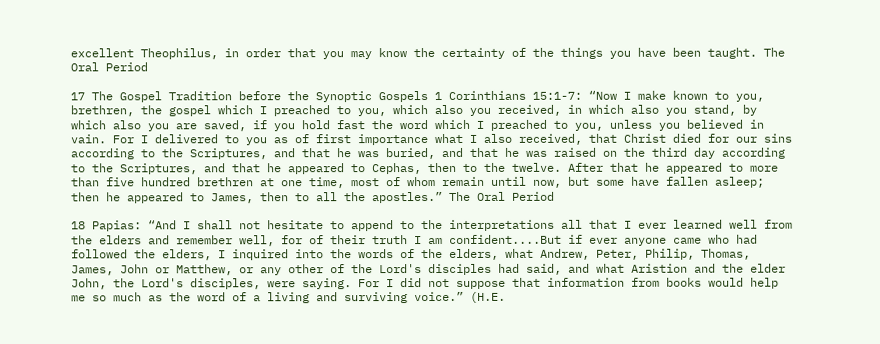excellent Theophilus, in order that you may know the certainty of the things you have been taught. The Oral Period

17 The Gospel Tradition before the Synoptic Gospels 1 Corinthians 15:1-7: “Now I make known to you, brethren, the gospel which I preached to you, which also you received, in which also you stand, by which also you are saved, if you hold fast the word which I preached to you, unless you believed in vain. For I delivered to you as of first importance what I also received, that Christ died for our sins according to the Scriptures, and that he was buried, and that he was raised on the third day according to the Scriptures, and that he appeared to Cephas, then to the twelve. After that he appeared to more than five hundred brethren at one time, most of whom remain until now, but some have fallen asleep; then he appeared to James, then to all the apostles.” The Oral Period

18 Papias: “And I shall not hesitate to append to the interpretations all that I ever learned well from the elders and remember well, for of their truth I am confident....But if ever anyone came who had followed the elders, I inquired into the words of the elders, what Andrew, Peter, Philip, Thomas, James, John or Matthew, or any other of the Lord's disciples had said, and what Aristion and the elder John, the Lord's disciples, were saying. For I did not suppose that information from books would help me so much as the word of a living and surviving voice.” (H.E.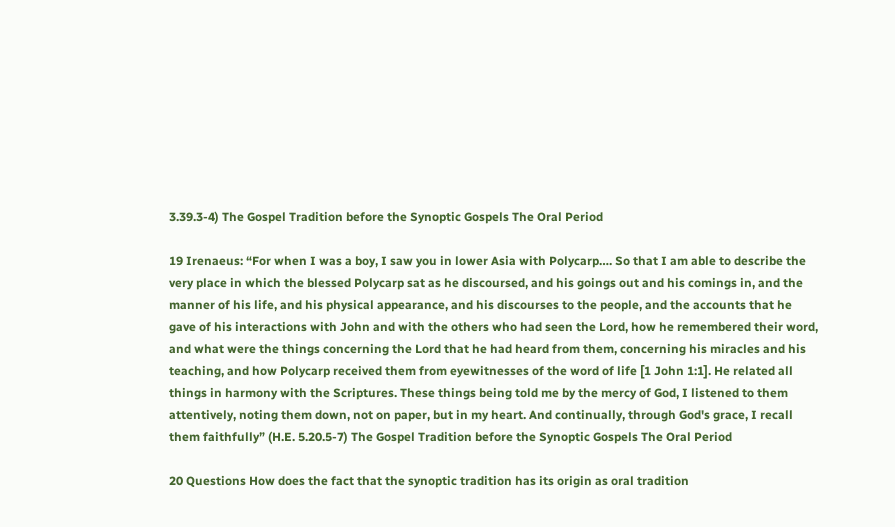3.39.3-4) The Gospel Tradition before the Synoptic Gospels The Oral Period

19 Irenaeus: “For when I was a boy, I saw you in lower Asia with Polycarp…. So that I am able to describe the very place in which the blessed Polycarp sat as he discoursed, and his goings out and his comings in, and the manner of his life, and his physical appearance, and his discourses to the people, and the accounts that he gave of his interactions with John and with the others who had seen the Lord, how he remembered their word, and what were the things concerning the Lord that he had heard from them, concerning his miracles and his teaching, and how Polycarp received them from eyewitnesses of the word of life [1 John 1:1]. He related all things in harmony with the Scriptures. These things being told me by the mercy of God, I listened to them attentively, noting them down, not on paper, but in my heart. And continually, through God's grace, I recall them faithfully” (H.E. 5.20.5-7) The Gospel Tradition before the Synoptic Gospels The Oral Period

20 Questions How does the fact that the synoptic tradition has its origin as oral tradition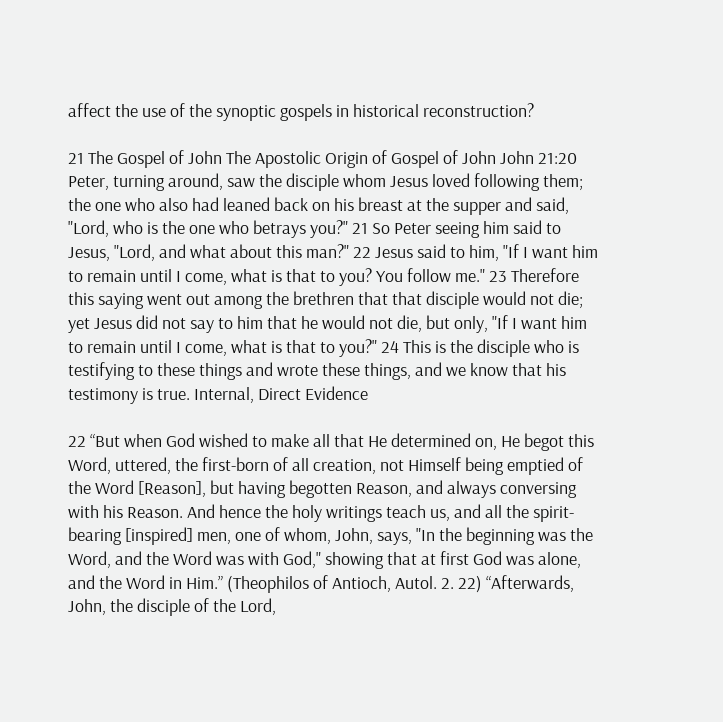affect the use of the synoptic gospels in historical reconstruction?

21 The Gospel of John The Apostolic Origin of Gospel of John John 21:20 Peter, turning around, saw the disciple whom Jesus loved following them; the one who also had leaned back on his breast at the supper and said, "Lord, who is the one who betrays you?" 21 So Peter seeing him said to Jesus, "Lord, and what about this man?" 22 Jesus said to him, "If I want him to remain until I come, what is that to you? You follow me." 23 Therefore this saying went out among the brethren that that disciple would not die; yet Jesus did not say to him that he would not die, but only, "If I want him to remain until I come, what is that to you?" 24 This is the disciple who is testifying to these things and wrote these things, and we know that his testimony is true. Internal, Direct Evidence

22 “But when God wished to make all that He determined on, He begot this Word, uttered, the first-born of all creation, not Himself being emptied of the Word [Reason], but having begotten Reason, and always conversing with his Reason. And hence the holy writings teach us, and all the spirit-bearing [inspired] men, one of whom, John, says, "In the beginning was the Word, and the Word was with God," showing that at first God was alone, and the Word in Him.” (Theophilos of Antioch, Autol. 2. 22) “Afterwards, John, the disciple of the Lord,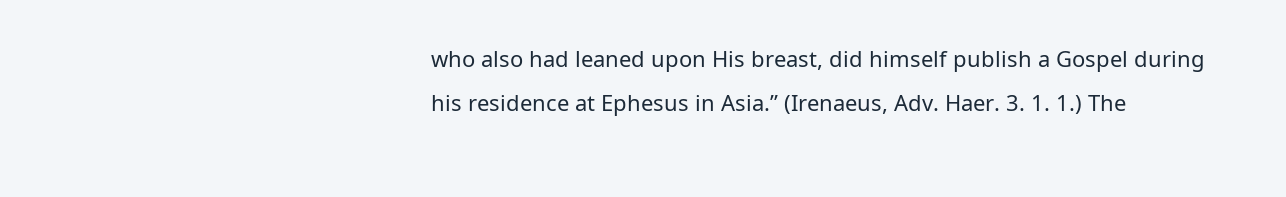who also had leaned upon His breast, did himself publish a Gospel during his residence at Ephesus in Asia.” (Irenaeus, Adv. Haer. 3. 1. 1.) The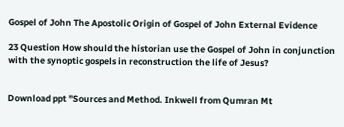Gospel of John The Apostolic Origin of Gospel of John External Evidence

23 Question How should the historian use the Gospel of John in conjunction with the synoptic gospels in reconstruction the life of Jesus?


Download ppt "Sources and Method. Inkwell from Qumran Mt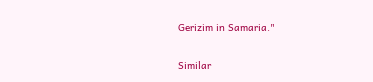Gerizim in Samaria."

Similar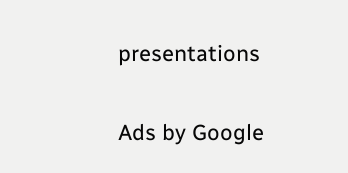presentations

Ads by Google